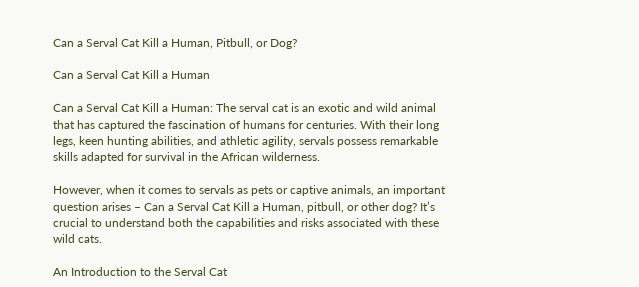Can a Serval Cat Kill a Human, Pitbull, or Dog?

Can a Serval Cat Kill a Human

Can a Serval Cat Kill a Human: The serval cat is an exotic and wild animal that has captured the fascination of humans for centuries. With their long legs, keen hunting abilities, and athletic agility, servals possess remarkable skills adapted for survival in the African wilderness.

However, when it comes to servals as pets or captive animals, an important question arises – Can a Serval Cat Kill a Human, pitbull, or other dog? It’s crucial to understand both the capabilities and risks associated with these wild cats.

An Introduction to the Serval Cat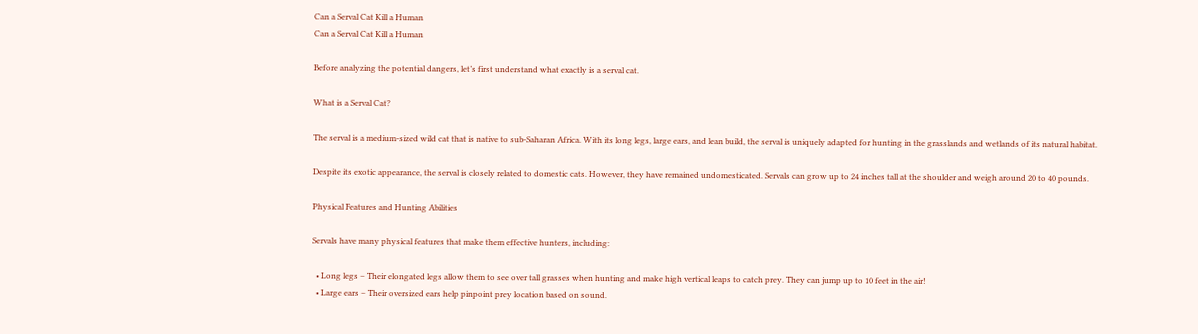Can a Serval Cat Kill a Human
Can a Serval Cat Kill a Human

Before analyzing the potential dangers, let’s first understand what exactly is a serval cat.

What is a Serval Cat?

The serval is a medium-sized wild cat that is native to sub-Saharan Africa. With its long legs, large ears, and lean build, the serval is uniquely adapted for hunting in the grasslands and wetlands of its natural habitat.

Despite its exotic appearance, the serval is closely related to domestic cats. However, they have remained undomesticated. Servals can grow up to 24 inches tall at the shoulder and weigh around 20 to 40 pounds.

Physical Features and Hunting Abilities

Servals have many physical features that make them effective hunters, including:

  • Long legs – Their elongated legs allow them to see over tall grasses when hunting and make high vertical leaps to catch prey. They can jump up to 10 feet in the air!
  • Large ears – Their oversized ears help pinpoint prey location based on sound.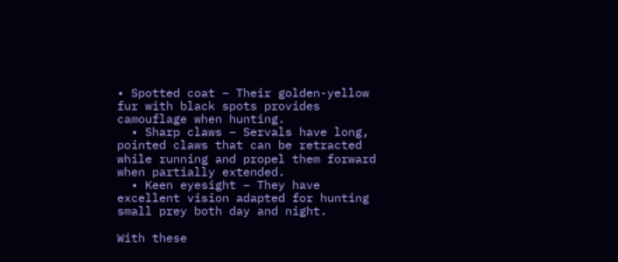• Spotted coat – Their golden-yellow fur with black spots provides camouflage when hunting.
  • Sharp claws – Servals have long, pointed claws that can be retracted while running and propel them forward when partially extended.
  • Keen eyesight – They have excellent vision adapted for hunting small prey both day and night.

With these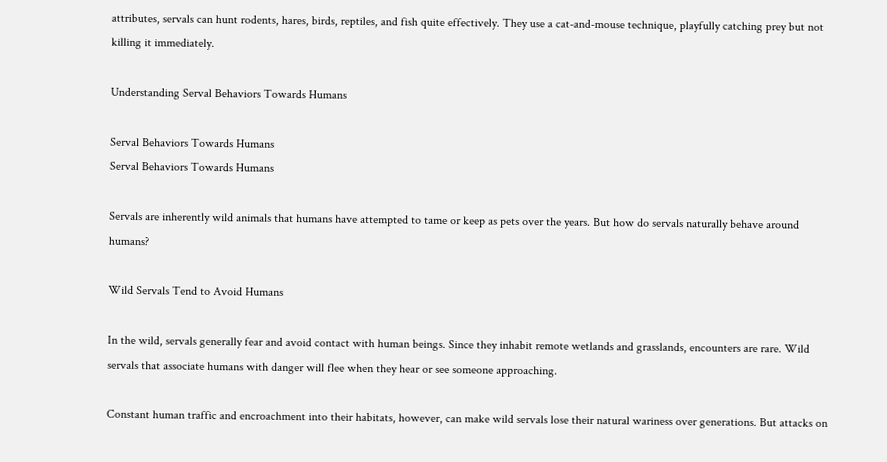attributes, servals can hunt rodents, hares, birds, reptiles, and fish quite effectively. They use a cat-and-mouse technique, playfully catching prey but not killing it immediately.

Understanding Serval Behaviors Towards Humans

Serval Behaviors Towards Humans
Serval Behaviors Towards Humans

Servals are inherently wild animals that humans have attempted to tame or keep as pets over the years. But how do servals naturally behave around humans?

Wild Servals Tend to Avoid Humans

In the wild, servals generally fear and avoid contact with human beings. Since they inhabit remote wetlands and grasslands, encounters are rare. Wild servals that associate humans with danger will flee when they hear or see someone approaching.

Constant human traffic and encroachment into their habitats, however, can make wild servals lose their natural wariness over generations. But attacks on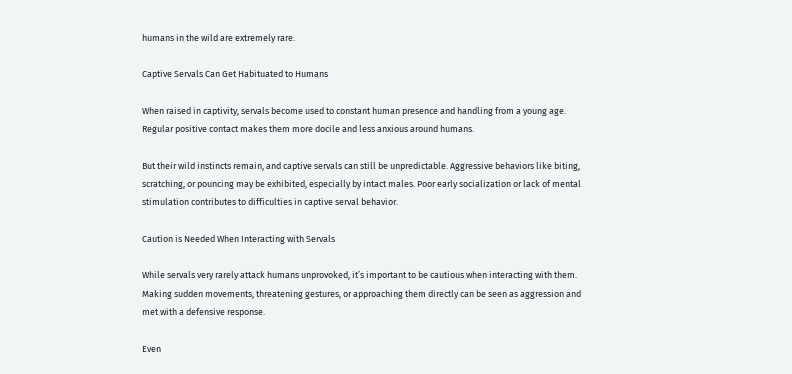humans in the wild are extremely rare.

Captive Servals Can Get Habituated to Humans

When raised in captivity, servals become used to constant human presence and handling from a young age. Regular positive contact makes them more docile and less anxious around humans.

But their wild instincts remain, and captive servals can still be unpredictable. Aggressive behaviors like biting, scratching, or pouncing may be exhibited, especially by intact males. Poor early socialization or lack of mental stimulation contributes to difficulties in captive serval behavior.

Caution is Needed When Interacting with Servals

While servals very rarely attack humans unprovoked, it’s important to be cautious when interacting with them. Making sudden movements, threatening gestures, or approaching them directly can be seen as aggression and met with a defensive response.

Even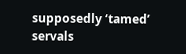supposedly ‘tamed’ servals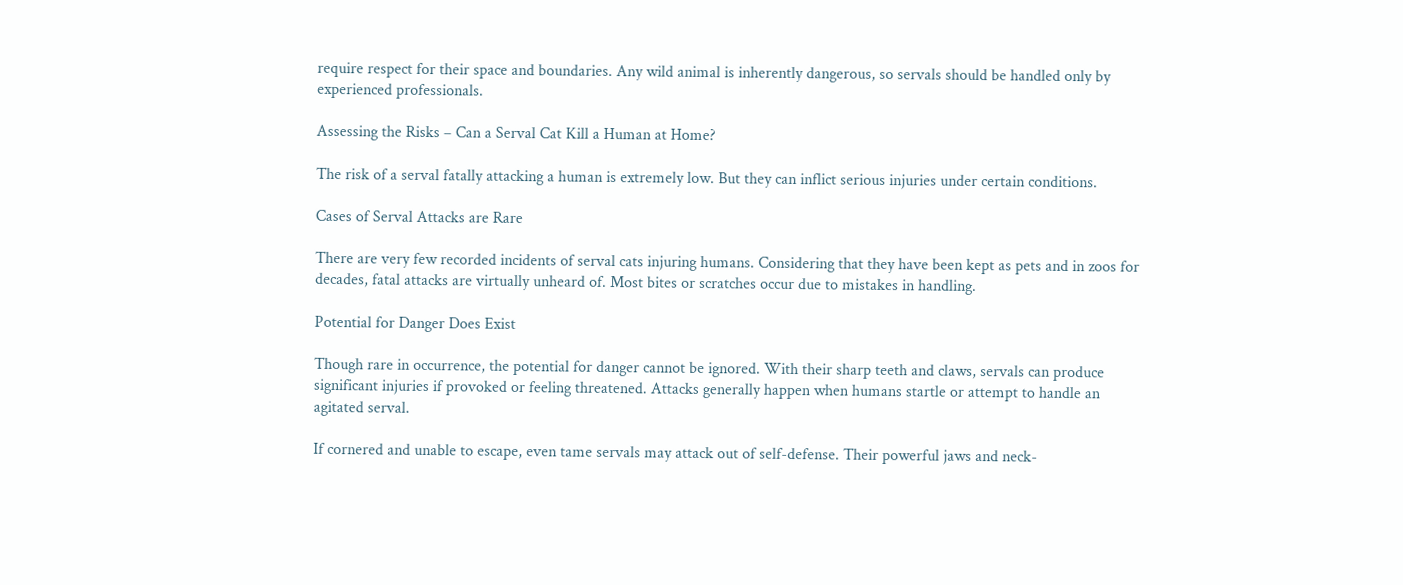require respect for their space and boundaries. Any wild animal is inherently dangerous, so servals should be handled only by experienced professionals.

Assessing the Risks – Can a Serval Cat Kill a Human at Home?

The risk of a serval fatally attacking a human is extremely low. But they can inflict serious injuries under certain conditions.

Cases of Serval Attacks are Rare

There are very few recorded incidents of serval cats injuring humans. Considering that they have been kept as pets and in zoos for decades, fatal attacks are virtually unheard of. Most bites or scratches occur due to mistakes in handling.

Potential for Danger Does Exist

Though rare in occurrence, the potential for danger cannot be ignored. With their sharp teeth and claws, servals can produce significant injuries if provoked or feeling threatened. Attacks generally happen when humans startle or attempt to handle an agitated serval.

If cornered and unable to escape, even tame servals may attack out of self-defense. Their powerful jaws and neck-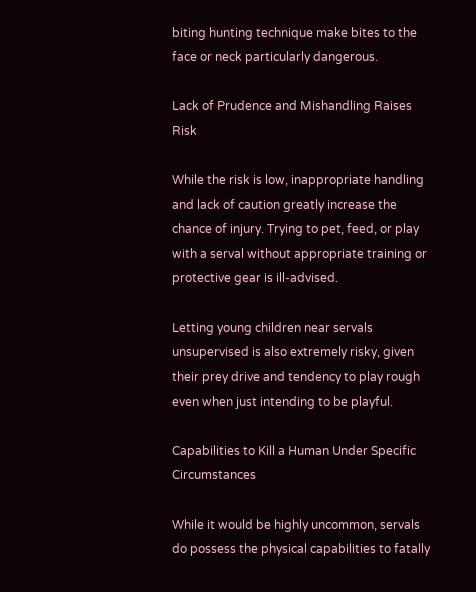biting hunting technique make bites to the face or neck particularly dangerous.

Lack of Prudence and Mishandling Raises Risk

While the risk is low, inappropriate handling and lack of caution greatly increase the chance of injury. Trying to pet, feed, or play with a serval without appropriate training or protective gear is ill-advised.

Letting young children near servals unsupervised is also extremely risky, given their prey drive and tendency to play rough even when just intending to be playful.

Capabilities to Kill a Human Under Specific Circumstances

While it would be highly uncommon, servals do possess the physical capabilities to fatally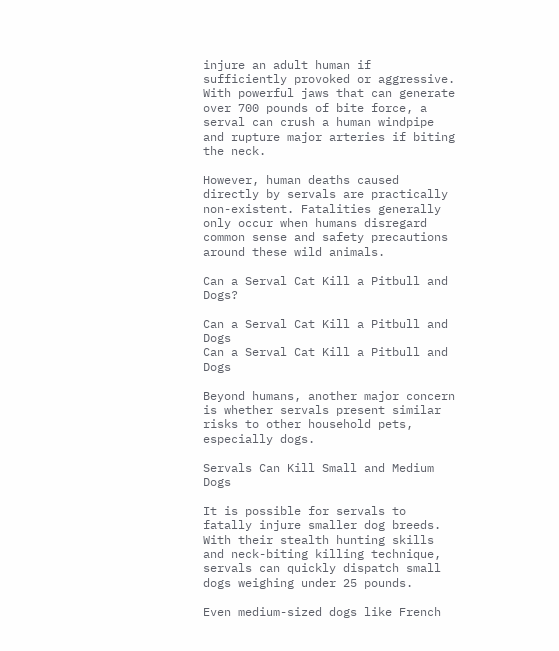injure an adult human if sufficiently provoked or aggressive. With powerful jaws that can generate over 700 pounds of bite force, a serval can crush a human windpipe and rupture major arteries if biting the neck.

However, human deaths caused directly by servals are practically non-existent. Fatalities generally only occur when humans disregard common sense and safety precautions around these wild animals.

Can a Serval Cat Kill a Pitbull and Dogs?

Can a Serval Cat Kill a Pitbull and Dogs
Can a Serval Cat Kill a Pitbull and Dogs

Beyond humans, another major concern is whether servals present similar risks to other household pets, especially dogs.

Servals Can Kill Small and Medium Dogs

It is possible for servals to fatally injure smaller dog breeds. With their stealth hunting skills and neck-biting killing technique, servals can quickly dispatch small dogs weighing under 25 pounds.

Even medium-sized dogs like French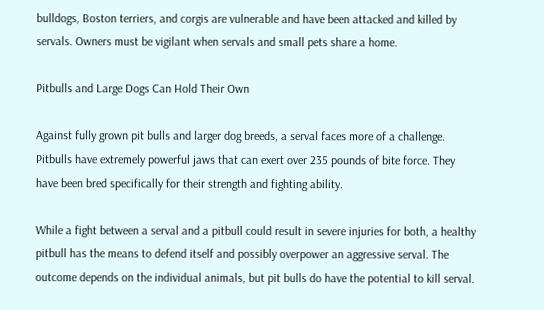bulldogs, Boston terriers, and corgis are vulnerable and have been attacked and killed by servals. Owners must be vigilant when servals and small pets share a home.

Pitbulls and Large Dogs Can Hold Their Own

Against fully grown pit bulls and larger dog breeds, a serval faces more of a challenge. Pitbulls have extremely powerful jaws that can exert over 235 pounds of bite force. They have been bred specifically for their strength and fighting ability.

While a fight between a serval and a pitbull could result in severe injuries for both, a healthy pitbull has the means to defend itself and possibly overpower an aggressive serval. The outcome depends on the individual animals, but pit bulls do have the potential to kill serval.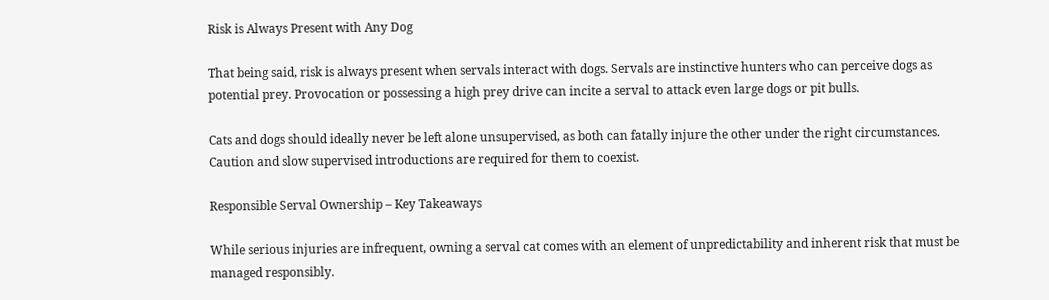Risk is Always Present with Any Dog

That being said, risk is always present when servals interact with dogs. Servals are instinctive hunters who can perceive dogs as potential prey. Provocation or possessing a high prey drive can incite a serval to attack even large dogs or pit bulls.

Cats and dogs should ideally never be left alone unsupervised, as both can fatally injure the other under the right circumstances. Caution and slow supervised introductions are required for them to coexist.

Responsible Serval Ownership – Key Takeaways

While serious injuries are infrequent, owning a serval cat comes with an element of unpredictability and inherent risk that must be managed responsibly.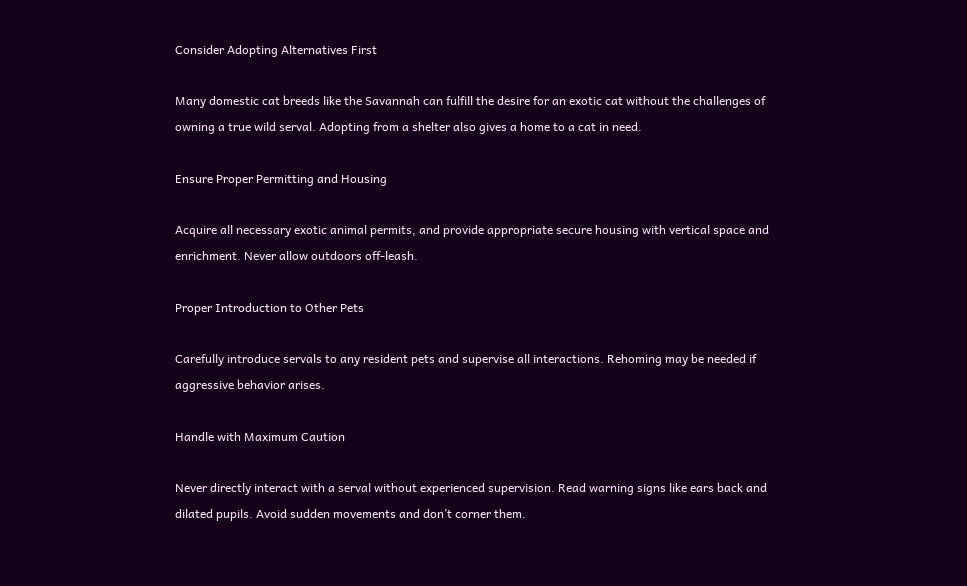Consider Adopting Alternatives First

Many domestic cat breeds like the Savannah can fulfill the desire for an exotic cat without the challenges of owning a true wild serval. Adopting from a shelter also gives a home to a cat in need.

Ensure Proper Permitting and Housing

Acquire all necessary exotic animal permits, and provide appropriate secure housing with vertical space and enrichment. Never allow outdoors off-leash.

Proper Introduction to Other Pets

Carefully introduce servals to any resident pets and supervise all interactions. Rehoming may be needed if aggressive behavior arises.

Handle with Maximum Caution

Never directly interact with a serval without experienced supervision. Read warning signs like ears back and dilated pupils. Avoid sudden movements and don’t corner them.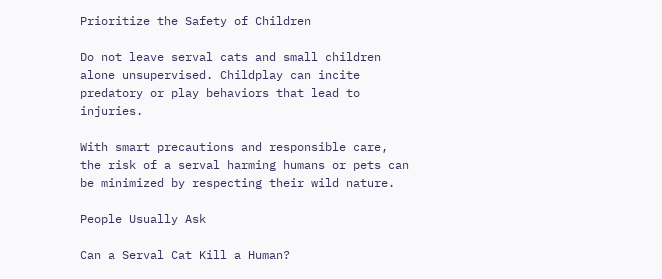Prioritize the Safety of Children

Do not leave serval cats and small children alone unsupervised. Childplay can incite predatory or play behaviors that lead to injuries.

With smart precautions and responsible care, the risk of a serval harming humans or pets can be minimized by respecting their wild nature.

People Usually Ask

Can a Serval Cat Kill a Human?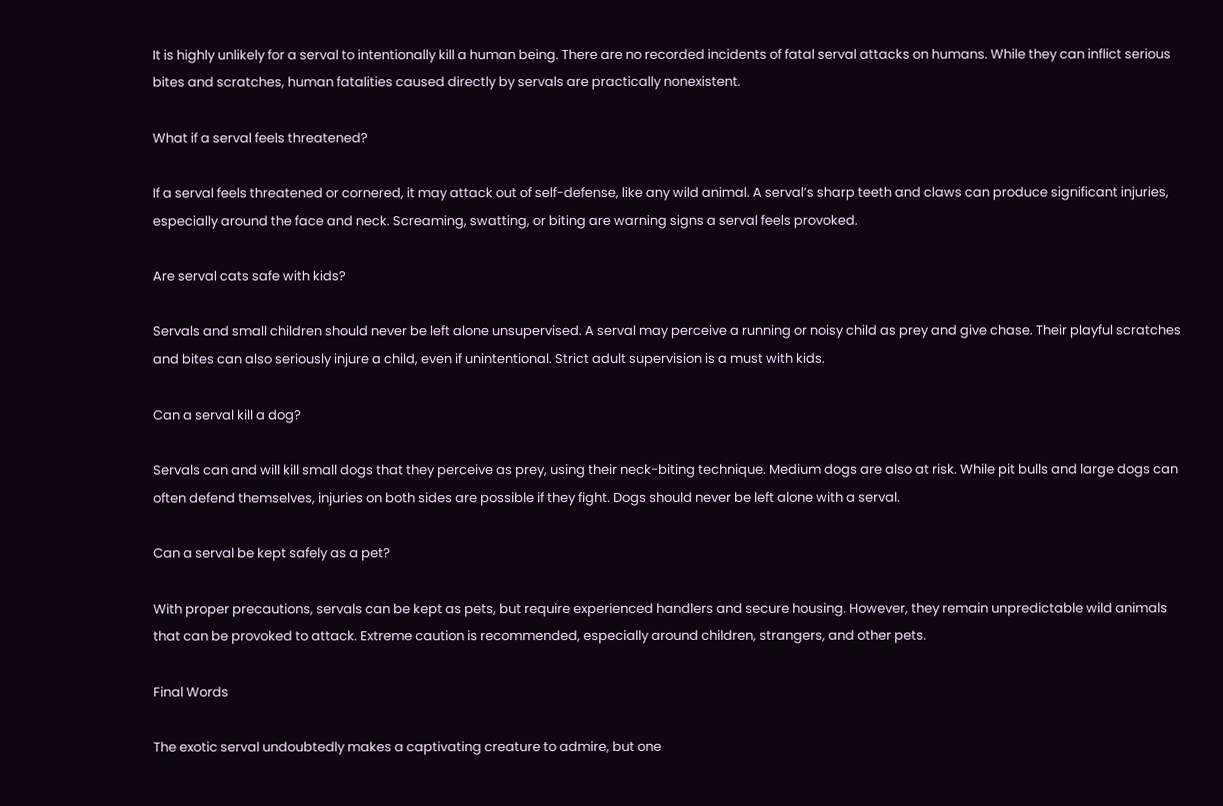It is highly unlikely for a serval to intentionally kill a human being. There are no recorded incidents of fatal serval attacks on humans. While they can inflict serious bites and scratches, human fatalities caused directly by servals are practically nonexistent.

What if a serval feels threatened?

If a serval feels threatened or cornered, it may attack out of self-defense, like any wild animal. A serval’s sharp teeth and claws can produce significant injuries, especially around the face and neck. Screaming, swatting, or biting are warning signs a serval feels provoked.

Are serval cats safe with kids?

Servals and small children should never be left alone unsupervised. A serval may perceive a running or noisy child as prey and give chase. Their playful scratches and bites can also seriously injure a child, even if unintentional. Strict adult supervision is a must with kids.

Can a serval kill a dog?

Servals can and will kill small dogs that they perceive as prey, using their neck-biting technique. Medium dogs are also at risk. While pit bulls and large dogs can often defend themselves, injuries on both sides are possible if they fight. Dogs should never be left alone with a serval.

Can a serval be kept safely as a pet?

With proper precautions, servals can be kept as pets, but require experienced handlers and secure housing. However, they remain unpredictable wild animals that can be provoked to attack. Extreme caution is recommended, especially around children, strangers, and other pets.

Final Words

The exotic serval undoubtedly makes a captivating creature to admire, but one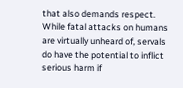that also demands respect. While fatal attacks on humans are virtually unheard of, servals do have the potential to inflict serious harm if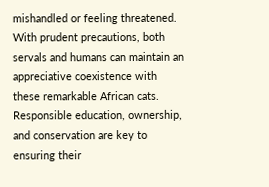mishandled or feeling threatened. With prudent precautions, both servals and humans can maintain an appreciative coexistence with these remarkable African cats. Responsible education, ownership, and conservation are key to ensuring their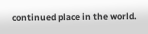continued place in the world.